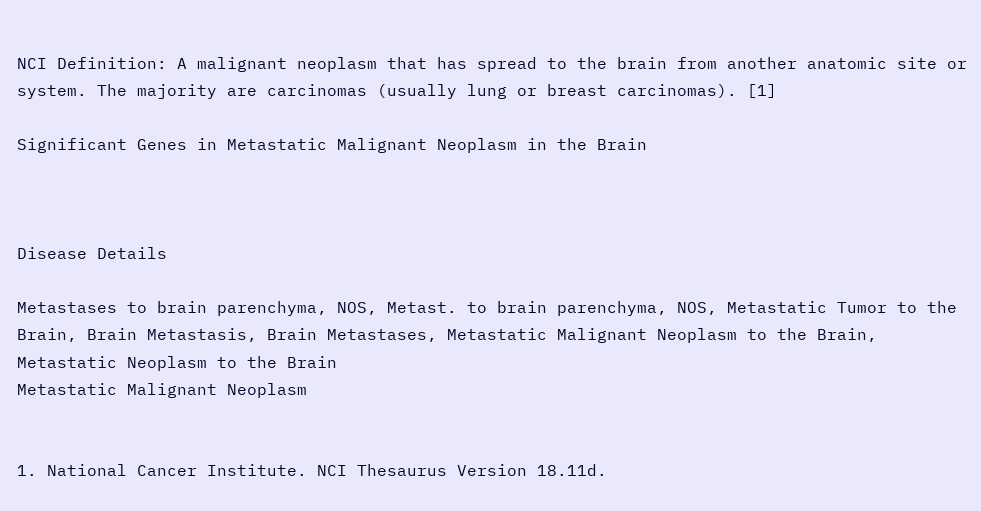NCI Definition: A malignant neoplasm that has spread to the brain from another anatomic site or system. The majority are carcinomas (usually lung or breast carcinomas). [1]

Significant Genes in Metastatic Malignant Neoplasm in the Brain



Disease Details

Metastases to brain parenchyma, NOS, Metast. to brain parenchyma, NOS, Metastatic Tumor to the Brain, Brain Metastasis, Brain Metastases, Metastatic Malignant Neoplasm to the Brain, Metastatic Neoplasm to the Brain
Metastatic Malignant Neoplasm


1. National Cancer Institute. NCI Thesaurus Version 18.11d.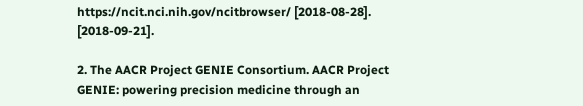https://ncit.nci.nih.gov/ncitbrowser/ [2018-08-28]. [2018-09-21].

2. The AACR Project GENIE Consortium. AACR Project GENIE: powering precision medicine through an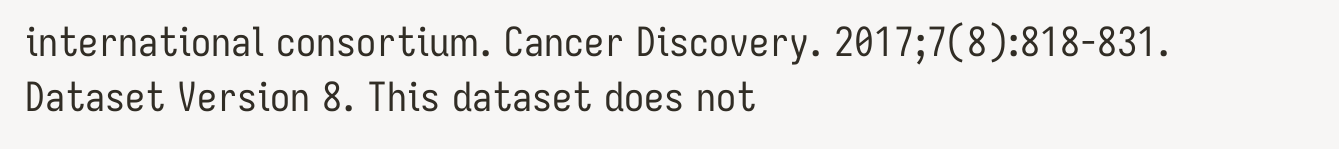international consortium. Cancer Discovery. 2017;7(8):818-831. Dataset Version 8. This dataset does not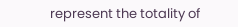represent the totality of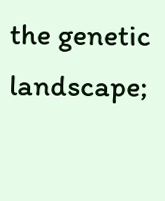the genetic landscape;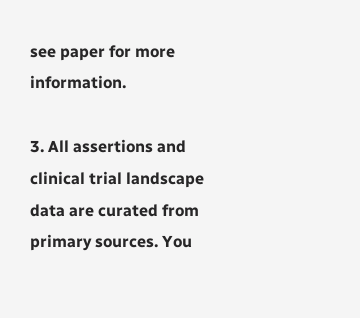see paper for more information.

3. All assertions and clinical trial landscape data are curated from primary sources. You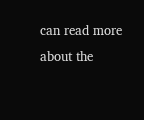can read more about the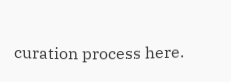curation process here.